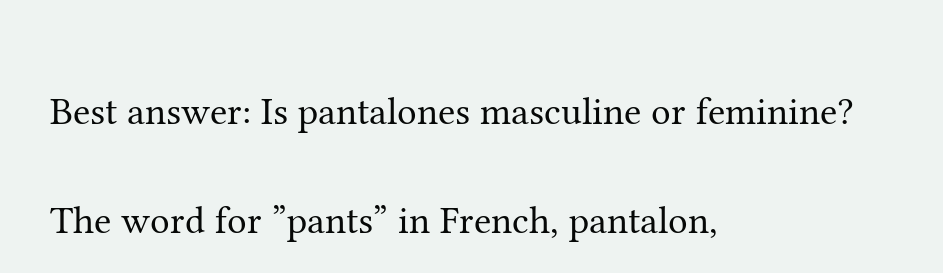Best answer: Is pantalones masculine or feminine?

The word for ”pants” in French, pantalon,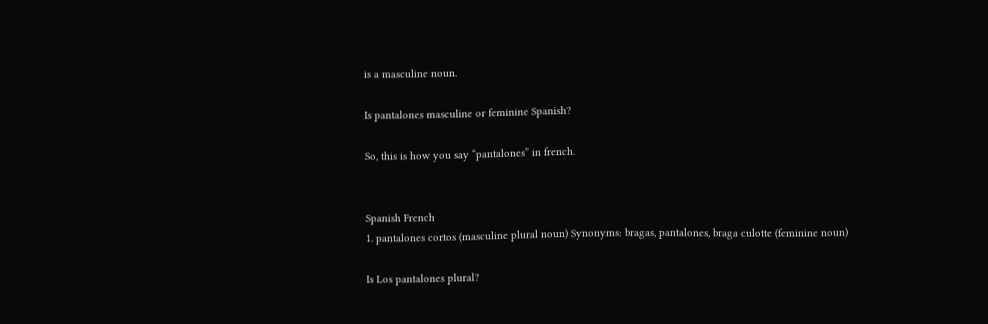is a masculine noun.

Is pantalones masculine or feminine Spanish?

So, this is how you say “pantalones” in french.


Spanish French
1. pantalones cortos (masculine plural noun) Synonyms: bragas, pantalones, braga culotte (feminine noun)

Is Los pantalones plural?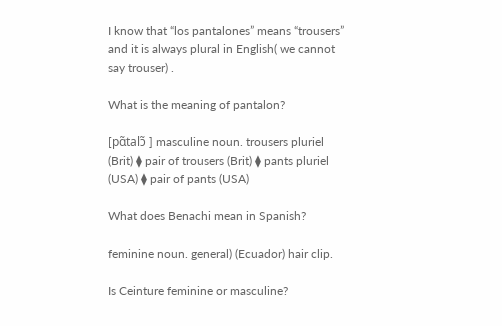I know that “los pantalones” means “trousers” and it is always plural in English( we cannot say trouser) .

What is the meaning of pantalon?

[pɑ̃talɔ̃ ] masculine noun. trousers pluriel (Brit) ⧫ pair of trousers (Brit) ⧫ pants pluriel (USA) ⧫ pair of pants (USA)

What does Benachi mean in Spanish?

feminine noun. general) (Ecuador) hair clip.

Is Ceinture feminine or masculine?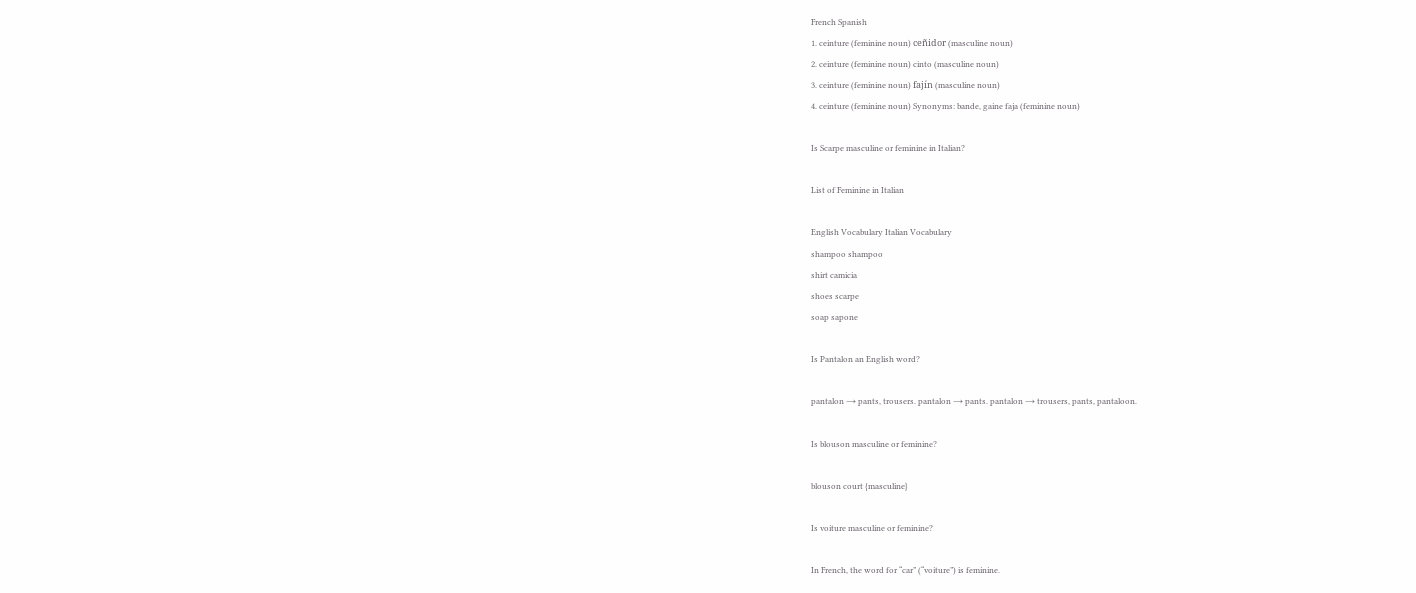French Spanish
1. ceinture (feminine noun) ceñidor (masculine noun)
2. ceinture (feminine noun) cinto (masculine noun)
3. ceinture (feminine noun) fajín (masculine noun)
4. ceinture (feminine noun) Synonyms: bande, gaine faja (feminine noun)

Is Scarpe masculine or feminine in Italian?

List of Feminine in Italian

English Vocabulary Italian Vocabulary
shampoo shampoo
shirt camicia
shoes scarpe
soap sapone

Is Pantalon an English word?

pantalon → pants, trousers. pantalon → pants. pantalon → trousers, pants, pantaloon.

Is blouson masculine or feminine?

blouson court {masculine}

Is voiture masculine or feminine?

In French, the word for “car” (“voiture”) is feminine.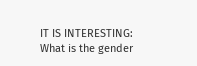IT IS INTERESTING:  What is the gender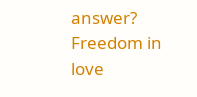answer?
Freedom in love